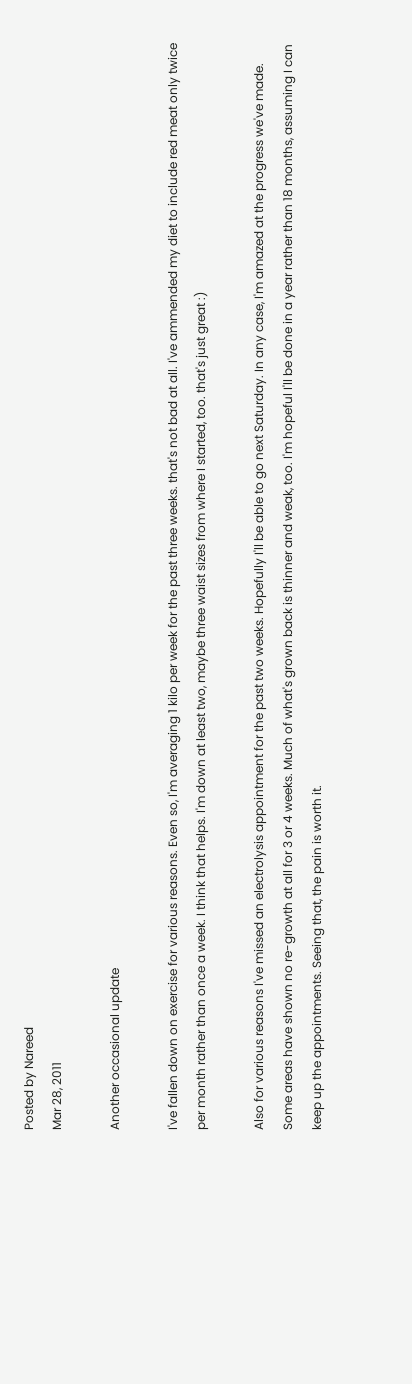Posted by Nareed
Mar 28, 2011

Another occasional update

I've fallen down on exercise for various reasons. Even so, I'm averaging 1 kilo per week for the past three weeks. that's not bad at all. I've ammended my diet to include red meat only twice per month rather than once a week. I think that helps. I'm down at least two, maybe three waist sizes from where I started, too. that's just great :)

Also for various reasons I've missed an electrolysis appointment for the past two weeks. Hopefully I'll be able to go next Saturday. In any case, I'm amazed at the progress we've made. Some areas have shown no re-growth at all for 3 or 4 weeks. Much of what's grown back is thinner and weak, too. I'm hopeful I'll be done in a year rather than 18 months, assuming I can keep up the appointments. Seeing that, the pain is worth it.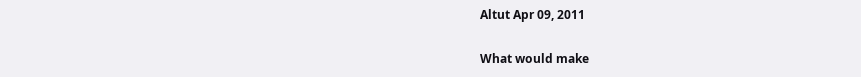Altut Apr 09, 2011

What would make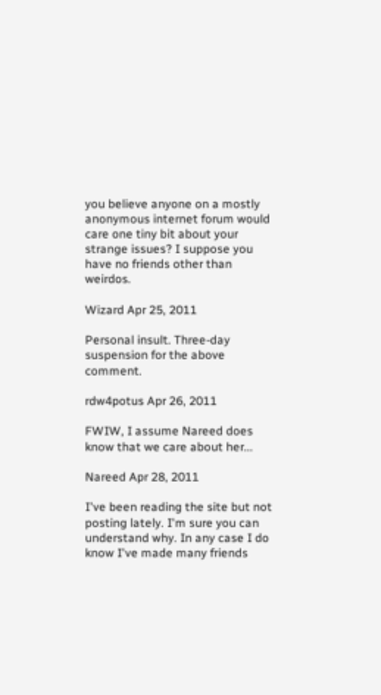you believe anyone on a mostly anonymous internet forum would care one tiny bit about your strange issues? I suppose you have no friends other than weirdos.

Wizard Apr 25, 2011

Personal insult. Three-day suspension for the above comment.

rdw4potus Apr 26, 2011

FWIW, I assume Nareed does know that we care about her...

Nareed Apr 28, 2011

I've been reading the site but not posting lately. I'm sure you can understand why. In any case I do know I've made many friends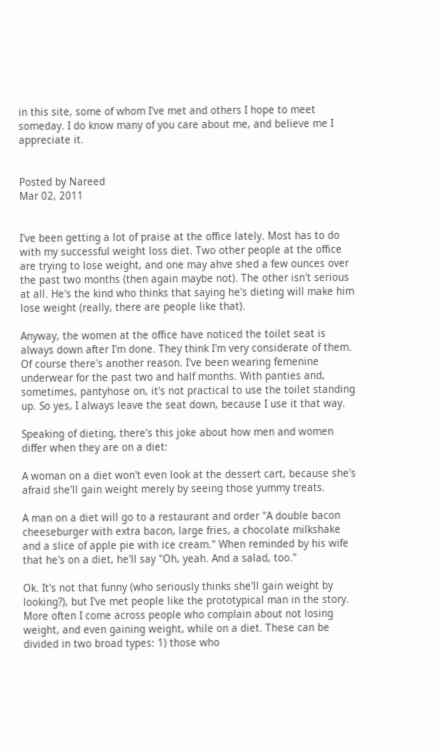in this site, some of whom I've met and others I hope to meet someday. I do know many of you care about me, and believe me I appreciate it.


Posted by Nareed
Mar 02, 2011


I've been getting a lot of praise at the office lately. Most has to do with my successful weight loss diet. Two other people at the office are trying to lose weight, and one may ahve shed a few ounces over the past two months (then again maybe not). The other isn't serious at all. He's the kind who thinks that saying he's dieting will make him lose weight (really, there are people like that).

Anyway, the women at the office have noticed the toilet seat is always down after I'm done. They think I'm very considerate of them. Of course there's another reason. I've been wearing femenine underwear for the past two and half months. With panties and, sometimes, pantyhose on, it's not practical to use the toilet standing up. So yes, I always leave the seat down, because I use it that way.

Speaking of dieting, there's this joke about how men and women differ when they are on a diet:

A woman on a diet won't even look at the dessert cart, because she's afraid she'll gain weight merely by seeing those yummy treats.

A man on a diet will go to a restaurant and order "A double bacon cheeseburger with extra bacon, large fries, a chocolate milkshake and a slice of apple pie with ice cream." When reminded by his wife that he's on a diet, he'll say "Oh, yeah. And a salad, too."

Ok. It's not that funny (who seriously thinks she'll gain weight by looking?), but I've met people like the prototypical man in the story. More often I come across people who complain about not losing weight, and even gaining weight, while on a diet. These can be divided in two broad types: 1) those who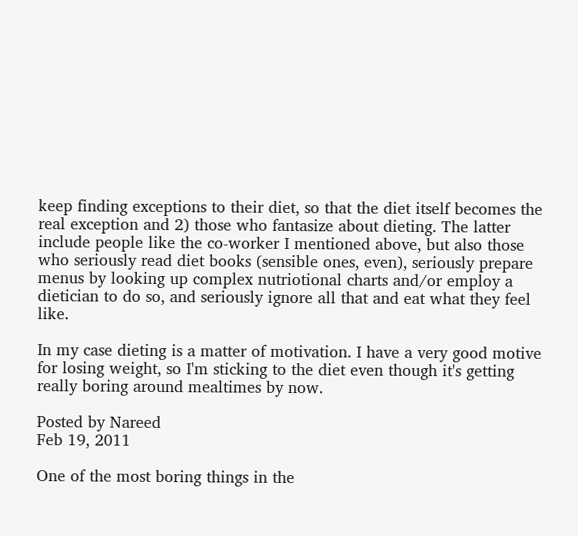keep finding exceptions to their diet, so that the diet itself becomes the real exception and 2) those who fantasize about dieting. The latter include people like the co-worker I mentioned above, but also those who seriously read diet books (sensible ones, even), seriously prepare menus by looking up complex nutriotional charts and/or employ a dietician to do so, and seriously ignore all that and eat what they feel like.

In my case dieting is a matter of motivation. I have a very good motive for losing weight, so I'm sticking to the diet even though it's getting really boring around mealtimes by now.

Posted by Nareed
Feb 19, 2011

One of the most boring things in the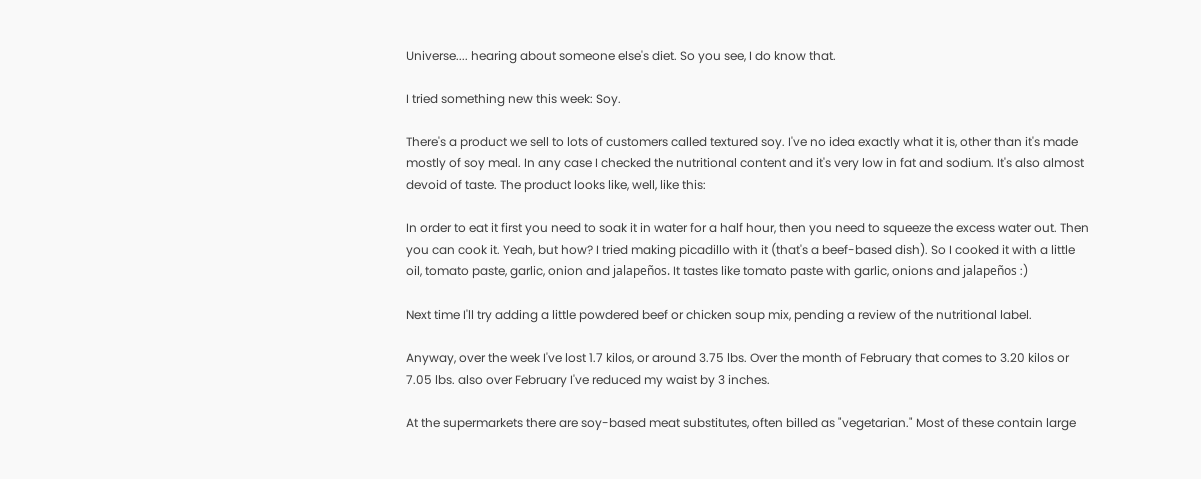Universe.... hearing about someone else's diet. So you see, I do know that.

I tried something new this week: Soy.

There's a product we sell to lots of customers called textured soy. I've no idea exactly what it is, other than it's made mostly of soy meal. In any case I checked the nutritional content and it's very low in fat and sodium. It's also almost devoid of taste. The product looks like, well, like this:

In order to eat it first you need to soak it in water for a half hour, then you need to squeeze the excess water out. Then you can cook it. Yeah, but how? I tried making picadillo with it (that's a beef-based dish). So I cooked it with a little oil, tomato paste, garlic, onion and jalapeños. It tastes like tomato paste with garlic, onions and jalapeños :)

Next time I'll try adding a little powdered beef or chicken soup mix, pending a review of the nutritional label.

Anyway, over the week I've lost 1.7 kilos, or around 3.75 lbs. Over the month of February that comes to 3.20 kilos or 7.05 lbs. also over February I've reduced my waist by 3 inches.

At the supermarkets there are soy-based meat substitutes, often billed as "vegetarian." Most of these contain large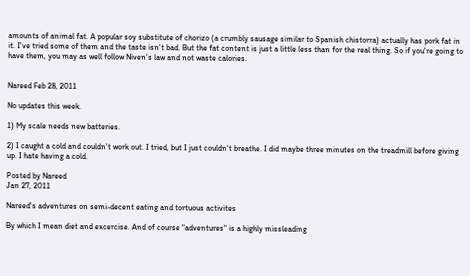amounts of animal fat. A popular soy substitute of chorizo (a crumbly sausage similar to Spanish chistorra) actually has pork fat in it. I've tried some of them and the taste isn't bad. But the fat content is just a little less than for the real thing. So if you're going to have them, you may as well follow Niven's law and not waste calories.


Nareed Feb 28, 2011

No updates this week.

1) My scale needs new batteries.

2) I caught a cold and couldn't work out. I tried, but I just couldn't breathe. I did maybe three minutes on the treadmill before giving up. I hate having a cold.

Posted by Nareed
Jan 27, 2011

Nareed's adventures on semi-decent eating and tortuous activites

By which I mean diet and excercise. And of course "adventures" is a highly missleading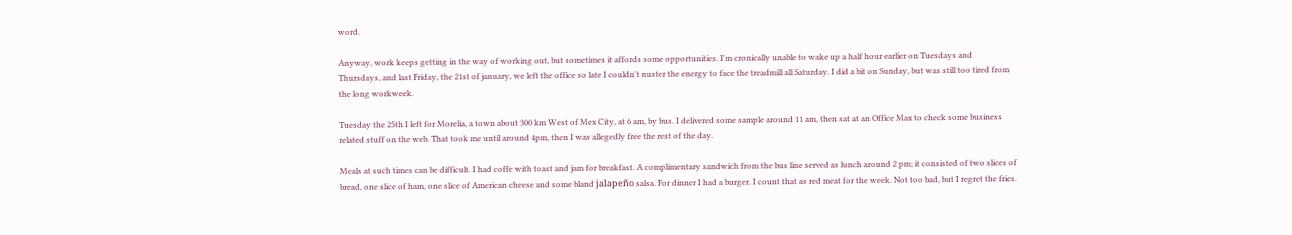word.

Anyway, work keeps getting in the way of working out, but sometimes it affords some opportunities. I'm cronically unable to wake up a half hour earlier on Tuesdays and Thursdays, and last Friday, the 21st of january, we left the office so late I couldn't nuster the energy to face the treadmill all Saturday. I did a bit on Sunday, but was still too tired from the long workweek.

Tuesday the 25th I left for Morelia, a town about 300 km West of Mex City, at 6 am, by bus. I delivered some sample around 11 am, then sat at an Office Max to check some business related stuff on the web. That took me until around 4pm, then I was allegedly free the rest of the day.

Meals at such times can be difficult. I had coffe with toast and jam for breakfast. A complimentary sandwich from the bus line served as lunch around 2 pm; it consisted of two slices of bread, one slice of ham, one slice of American cheese and some bland jalapeño salsa. For dinner I had a burger. I count that as red meat for the week. Not too bad, but I regret the fries.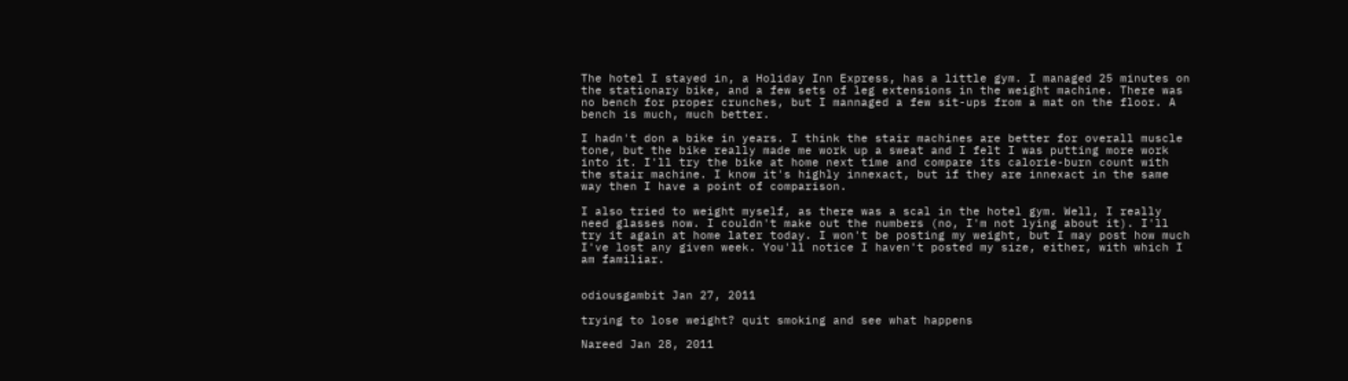The hotel I stayed in, a Holiday Inn Express, has a little gym. I managed 25 minutes on the stationary bike, and a few sets of leg extensions in the weight machine. There was no bench for proper crunches, but I mannaged a few sit-ups from a mat on the floor. A bench is much, much better.

I hadn't don a bike in years. I think the stair machines are better for overall muscle tone, but the bike really made me work up a sweat and I felt I was putting more work into it. I'll try the bike at home next time and compare its calorie-burn count with the stair machine. I know it's highly innexact, but if they are innexact in the same way then I have a point of comparison.

I also tried to weight myself, as there was a scal in the hotel gym. Well, I really need glasses now. I couldn't make out the numbers (no, I'm not lying about it). I'll try it again at home later today. I won't be posting my weight, but I may post how much I've lost any given week. You'll notice I haven't posted my size, either, with which I am familiar.


odiousgambit Jan 27, 2011

trying to lose weight? quit smoking and see what happens

Nareed Jan 28, 2011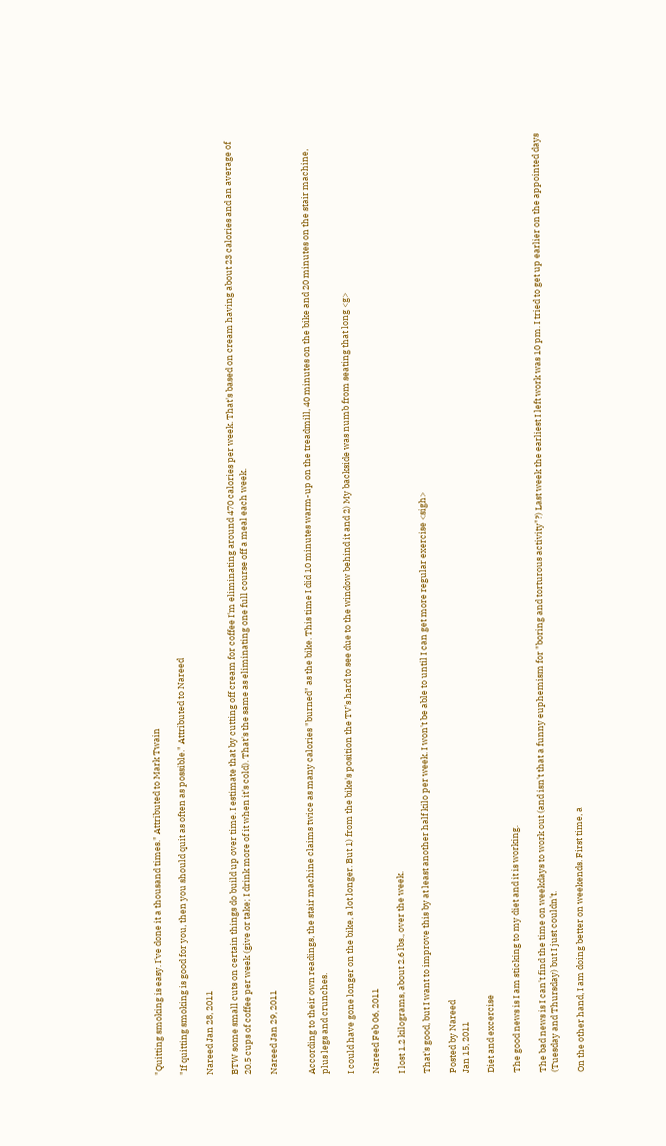"Quitting smoking is easy. I've done it a thousand times." Attributed to Mark Twain

"If quitting smoking is good for you, then you should quit as often as possible." Attributed to Nareed

Nareed Jan 28, 2011

BTW some small cuts on certain things do build up over time. I estimate that by cutting off cream for coffee I'm eliminating around 470 calories per week. That's based on cream having about 23 calories and an average of 20.5 cups of coffee per week (give or take; I drink more of it when it's cold). That's the same as eliminating one full course off a meal each week.

Nareed Jan 29, 2011


According to their own readings, the stair machine claims twice as many calories "burned" as the bike. This time I did 10 minutes warm-up on the treadmill, 40 minutes on the bike and 20 minutes on the stair machine, plus legs and crunches.

I could have gone longer on the bike, a lot longer. But 1) from the bike's position the TV's hard to see due to the window behind it and 2) My backside was numb from seating that long <g>

Nareed Feb 06, 2011

I lost 1.2 kilograms, about 2.6 lbs., over the week.

That's good, but I want to improve this by at least another half kilo per week. I won't be able to until I can get more regular exercise <sigh>

Posted by Nareed
Jan 15, 2011

Diet and excercise

The good news is I am sticking to my diet and it is working.

The bad news is I can't find the time on weekdays to work out (and isn't that a funny euphemism for "boring and torturous activity"?) Last week the earliest I left work was 10 pm. I tried to get up earlier on the appointed days (Tuesday and Thursday) but I just couldn't.

On the other hand, I am doing better on weekends. First time, a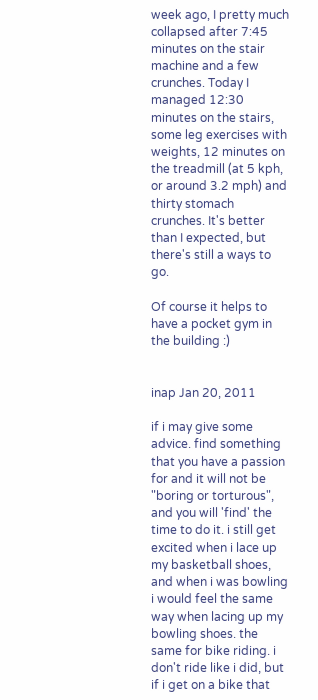week ago, I pretty much collapsed after 7:45 minutes on the stair machine and a few crunches. Today I managed 12:30 minutes on the stairs, some leg exercises with weights, 12 minutes on the treadmill (at 5 kph, or around 3.2 mph) and thirty stomach crunches. It's better than I expected, but there's still a ways to go.

Of course it helps to have a pocket gym in the building :)


inap Jan 20, 2011

if i may give some advice. find something that you have a passion for and it will not be "boring or torturous", and you will 'find' the time to do it. i still get excited when i lace up my basketball shoes, and when i was bowling i would feel the same way when lacing up my bowling shoes. the same for bike riding. i don't ride like i did, but if i get on a bike that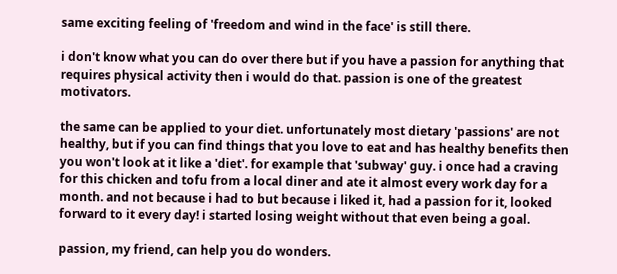same exciting feeling of 'freedom and wind in the face' is still there.

i don't know what you can do over there but if you have a passion for anything that requires physical activity then i would do that. passion is one of the greatest motivators.

the same can be applied to your diet. unfortunately most dietary 'passions' are not healthy, but if you can find things that you love to eat and has healthy benefits then you won't look at it like a 'diet'. for example that 'subway' guy. i once had a craving for this chicken and tofu from a local diner and ate it almost every work day for a month. and not because i had to but because i liked it, had a passion for it, looked forward to it every day! i started losing weight without that even being a goal.

passion, my friend, can help you do wonders.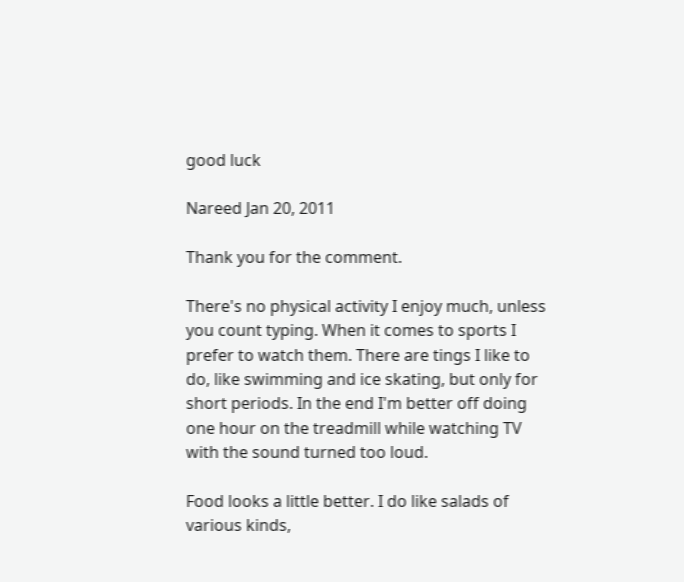good luck

Nareed Jan 20, 2011

Thank you for the comment.

There's no physical activity I enjoy much, unless you count typing. When it comes to sports I prefer to watch them. There are tings I like to do, like swimming and ice skating, but only for short periods. In the end I'm better off doing one hour on the treadmill while watching TV with the sound turned too loud.

Food looks a little better. I do like salads of various kinds,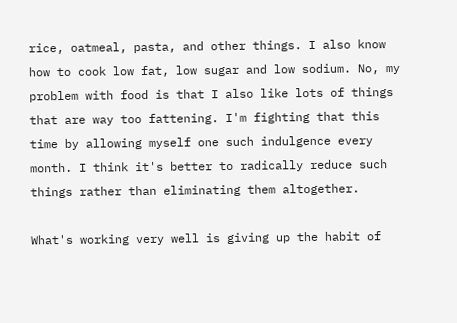rice, oatmeal, pasta, and other things. I also know how to cook low fat, low sugar and low sodium. No, my problem with food is that I also like lots of things that are way too fattening. I'm fighting that this time by allowing myself one such indulgence every month. I think it's better to radically reduce such things rather than eliminating them altogether.

What's working very well is giving up the habit of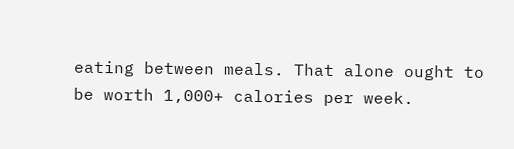eating between meals. That alone ought to be worth 1,000+ calories per week.